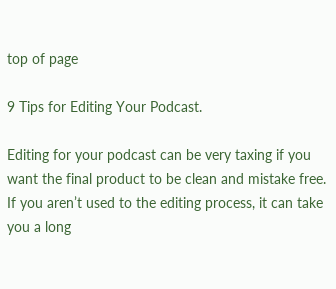top of page

9 Tips for Editing Your Podcast.

Editing for your podcast can be very taxing if you want the final product to be clean and mistake free. If you aren’t used to the editing process, it can take you a long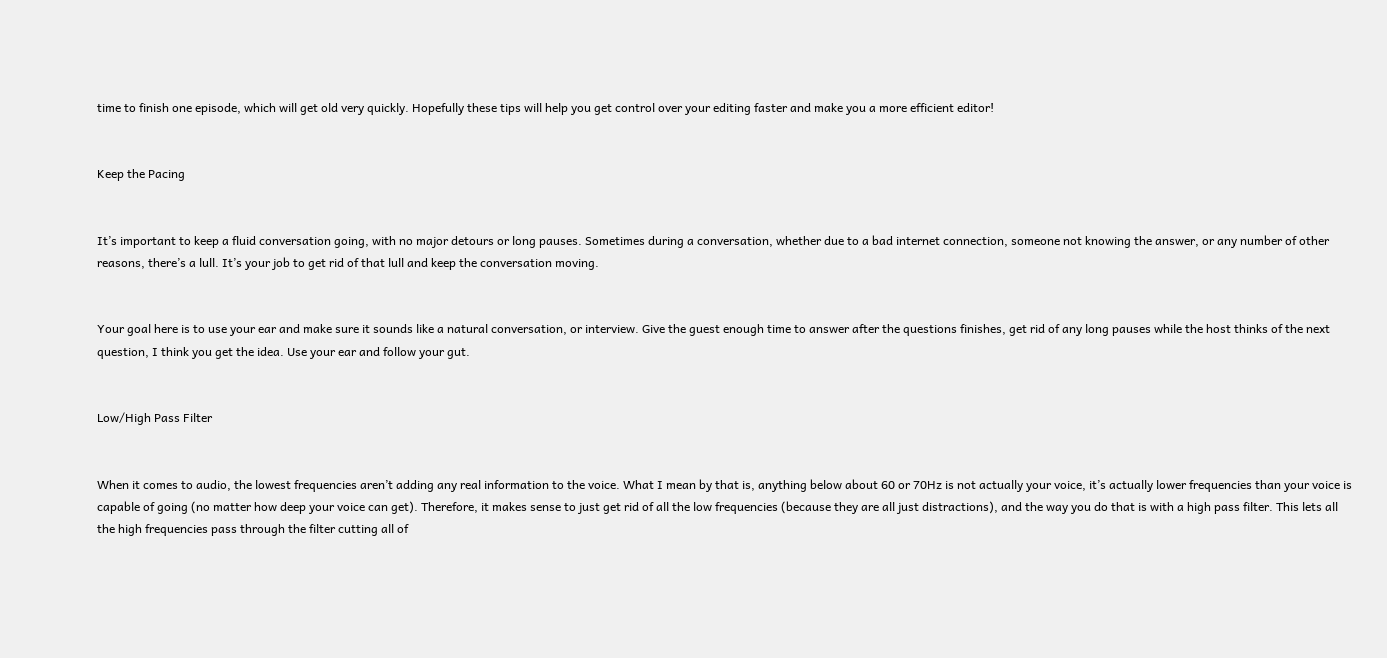time to finish one episode, which will get old very quickly. Hopefully these tips will help you get control over your editing faster and make you a more efficient editor!


Keep the Pacing


It’s important to keep a fluid conversation going, with no major detours or long pauses. Sometimes during a conversation, whether due to a bad internet connection, someone not knowing the answer, or any number of other reasons, there’s a lull. It’s your job to get rid of that lull and keep the conversation moving.


Your goal here is to use your ear and make sure it sounds like a natural conversation, or interview. Give the guest enough time to answer after the questions finishes, get rid of any long pauses while the host thinks of the next question, I think you get the idea. Use your ear and follow your gut.


Low/High Pass Filter


When it comes to audio, the lowest frequencies aren’t adding any real information to the voice. What I mean by that is, anything below about 60 or 70Hz is not actually your voice, it’s actually lower frequencies than your voice is capable of going (no matter how deep your voice can get). Therefore, it makes sense to just get rid of all the low frequencies (because they are all just distractions), and the way you do that is with a high pass filter. This lets all the high frequencies pass through the filter cutting all of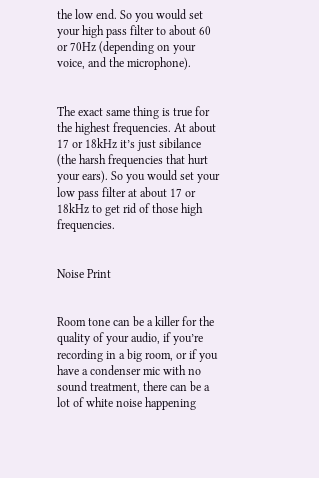the low end. So you would set your high pass filter to about 60 or 70Hz (depending on your voice, and the microphone).


The exact same thing is true for the highest frequencies. At about 17 or 18kHz it’s just sibilance (the harsh frequencies that hurt your ears). So you would set your low pass filter at about 17 or 18kHz to get rid of those high frequencies.


Noise Print


Room tone can be a killer for the quality of your audio, if you’re recording in a big room, or if you have a condenser mic with no sound treatment, there can be a lot of white noise happening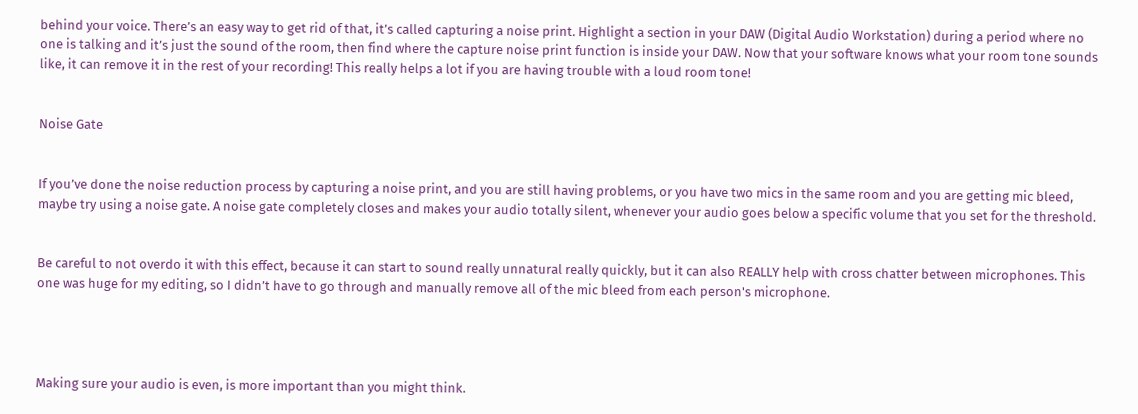behind your voice. There’s an easy way to get rid of that, it’s called capturing a noise print. Highlight a section in your DAW (Digital Audio Workstation) during a period where no one is talking and it’s just the sound of the room, then find where the capture noise print function is inside your DAW. Now that your software knows what your room tone sounds like, it can remove it in the rest of your recording! This really helps a lot if you are having trouble with a loud room tone!


Noise Gate


If you’ve done the noise reduction process by capturing a noise print, and you are still having problems, or you have two mics in the same room and you are getting mic bleed, maybe try using a noise gate. A noise gate completely closes and makes your audio totally silent, whenever your audio goes below a specific volume that you set for the threshold.


Be careful to not overdo it with this effect, because it can start to sound really unnatural really quickly, but it can also REALLY help with cross chatter between microphones. This one was huge for my editing, so I didn’t have to go through and manually remove all of the mic bleed from each person's microphone.




Making sure your audio is even, is more important than you might think.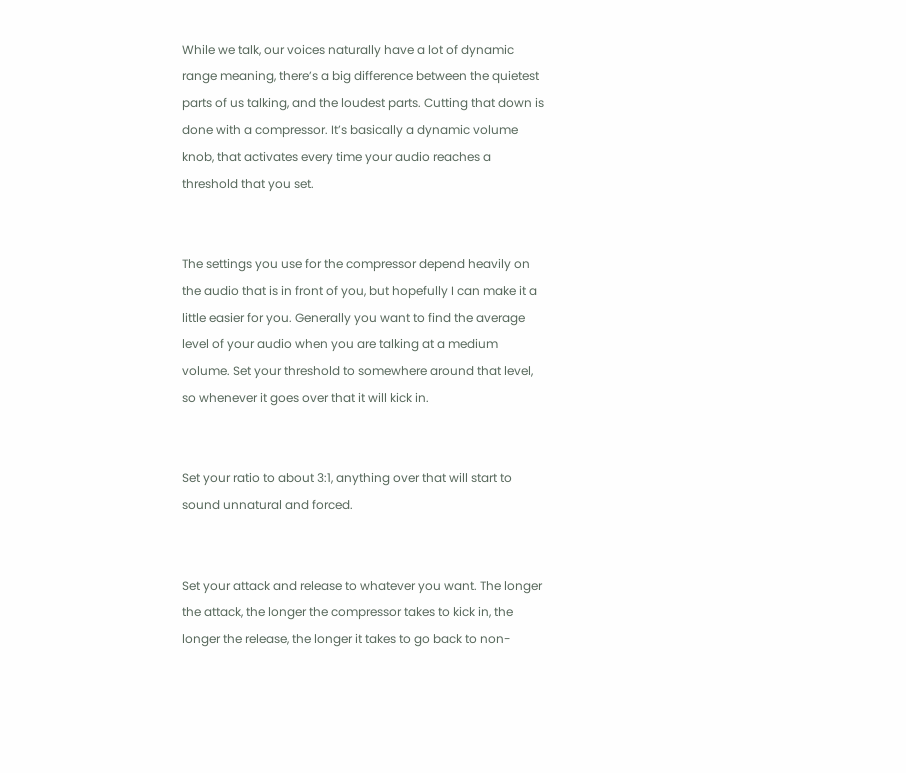While we talk, our voices naturally have a lot of dynamic range meaning, there’s a big difference between the quietest parts of us talking, and the loudest parts. Cutting that down is done with a compressor. It’s basically a dynamic volume knob, that activates every time your audio reaches a threshold that you set.


The settings you use for the compressor depend heavily on the audio that is in front of you, but hopefully I can make it a little easier for you. Generally you want to find the average level of your audio when you are talking at a medium volume. Set your threshold to somewhere around that level, so whenever it goes over that it will kick in.


Set your ratio to about 3:1, anything over that will start to sound unnatural and forced.


Set your attack and release to whatever you want. The longer the attack, the longer the compressor takes to kick in, the longer the release, the longer it takes to go back to non-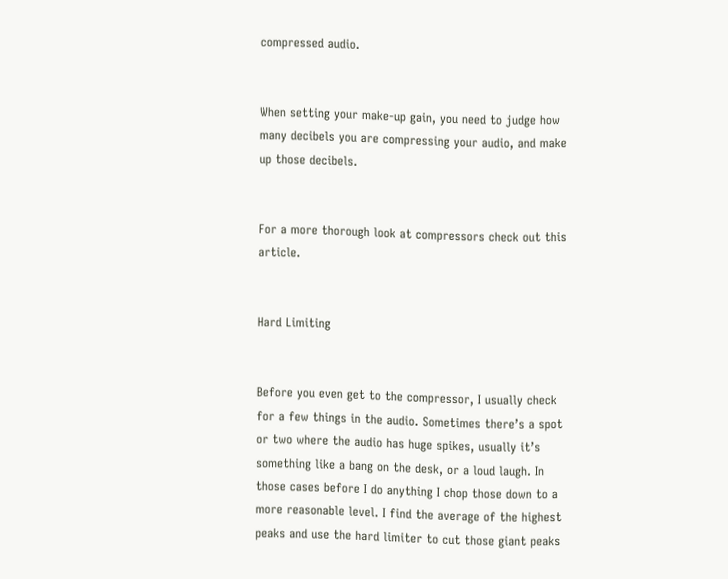compressed audio.


When setting your make-up gain, you need to judge how many decibels you are compressing your audio, and make up those decibels.


For a more thorough look at compressors check out this article.


Hard Limiting


Before you even get to the compressor, I usually check for a few things in the audio. Sometimes there’s a spot or two where the audio has huge spikes, usually it’s something like a bang on the desk, or a loud laugh. In those cases before I do anything I chop those down to a more reasonable level. I find the average of the highest peaks and use the hard limiter to cut those giant peaks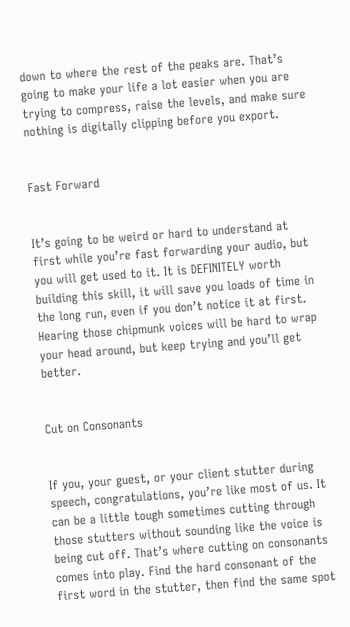down to where the rest of the peaks are. That’s going to make your life a lot easier when you are trying to compress, raise the levels, and make sure nothing is digitally clipping before you export.


Fast Forward


It’s going to be weird or hard to understand at first while you’re fast forwarding your audio, but you will get used to it. It is DEFINITELY worth building this skill, it will save you loads of time in the long run, even if you don’t notice it at first. Hearing those chipmunk voices will be hard to wrap your head around, but keep trying and you’ll get better.


Cut on Consonants


If you, your guest, or your client stutter during speech, congratulations, you’re like most of us. It can be a little tough sometimes cutting through those stutters without sounding like the voice is being cut off. That’s where cutting on consonants comes into play. Find the hard consonant of the first word in the stutter, then find the same spot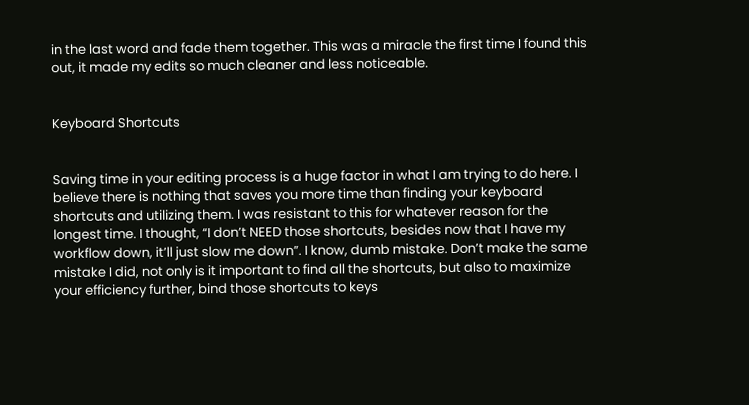in the last word and fade them together. This was a miracle the first time I found this out, it made my edits so much cleaner and less noticeable.


Keyboard Shortcuts


Saving time in your editing process is a huge factor in what I am trying to do here. I believe there is nothing that saves you more time than finding your keyboard shortcuts and utilizing them. I was resistant to this for whatever reason for the longest time. I thought, “I don’t NEED those shortcuts, besides now that I have my workflow down, it’ll just slow me down”. I know, dumb mistake. Don’t make the same mistake I did, not only is it important to find all the shortcuts, but also to maximize your efficiency further, bind those shortcuts to keys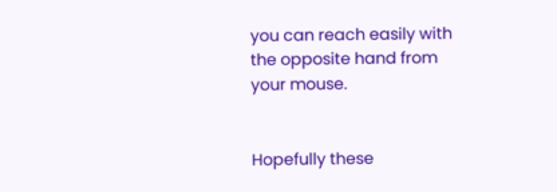you can reach easily with the opposite hand from your mouse.


Hopefully these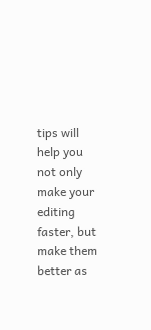tips will help you not only make your editing faster, but make them better as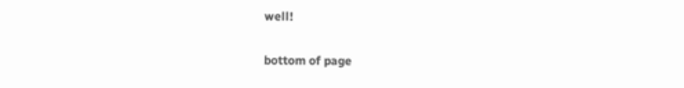well!

bottom of page